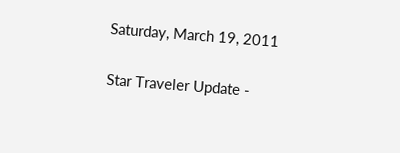Saturday, March 19, 2011

Star Traveler Update -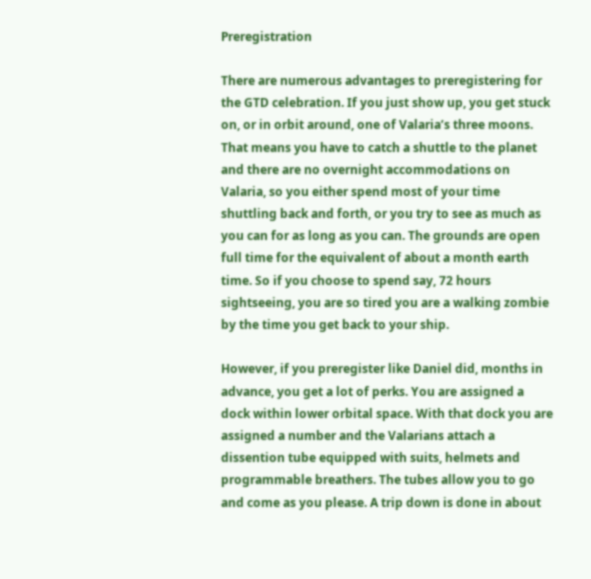Preregistration

There are numerous advantages to preregistering for the GTD celebration. If you just show up, you get stuck on, or in orbit around, one of Valaria’s three moons. That means you have to catch a shuttle to the planet and there are no overnight accommodations on Valaria, so you either spend most of your time shuttling back and forth, or you try to see as much as you can for as long as you can. The grounds are open full time for the equivalent of about a month earth time. So if you choose to spend say, 72 hours sightseeing, you are so tired you are a walking zombie by the time you get back to your ship.

However, if you preregister like Daniel did, months in advance, you get a lot of perks. You are assigned a dock within lower orbital space. With that dock you are assigned a number and the Valarians attach a dissention tube equipped with suits, helmets and programmable breathers. The tubes allow you to go and come as you please. A trip down is done in about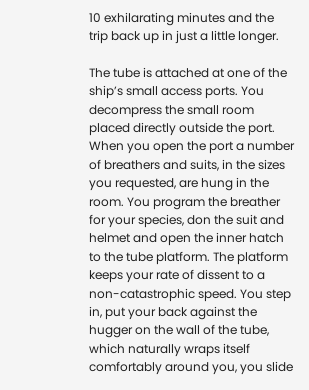10 exhilarating minutes and the trip back up in just a little longer.

The tube is attached at one of the ship’s small access ports. You decompress the small room placed directly outside the port. When you open the port a number of breathers and suits, in the sizes you requested, are hung in the room. You program the breather for your species, don the suit and helmet and open the inner hatch to the tube platform. The platform keeps your rate of dissent to a non-catastrophic speed. You step in, put your back against the hugger on the wall of the tube, which naturally wraps itself comfortably around you, you slide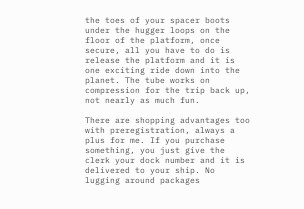the toes of your spacer boots under the hugger loops on the floor of the platform, once secure, all you have to do is release the platform and it is one exciting ride down into the planet. The tube works on compression for the trip back up, not nearly as much fun.

There are shopping advantages too with preregistration, always a plus for me. If you purchase something, you just give the clerk your dock number and it is delivered to your ship. No lugging around packages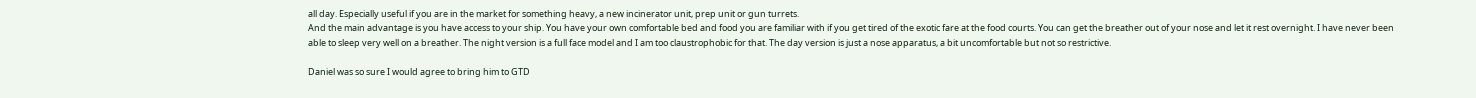all day. Especially useful if you are in the market for something heavy, a new incinerator unit, prep unit or gun turrets.
And the main advantage is you have access to your ship. You have your own comfortable bed and food you are familiar with if you get tired of the exotic fare at the food courts. You can get the breather out of your nose and let it rest overnight. I have never been able to sleep very well on a breather. The night version is a full face model and I am too claustrophobic for that. The day version is just a nose apparatus, a bit uncomfortable but not so restrictive.

Daniel was so sure I would agree to bring him to GTD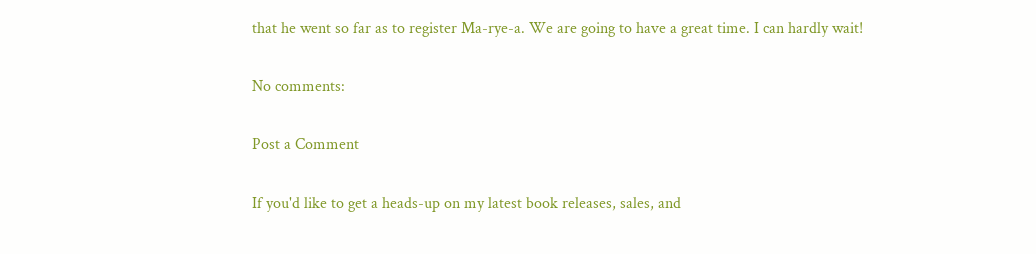that he went so far as to register Ma-rye-a. We are going to have a great time. I can hardly wait!

No comments:

Post a Comment

If you'd like to get a heads-up on my latest book releases, sales, and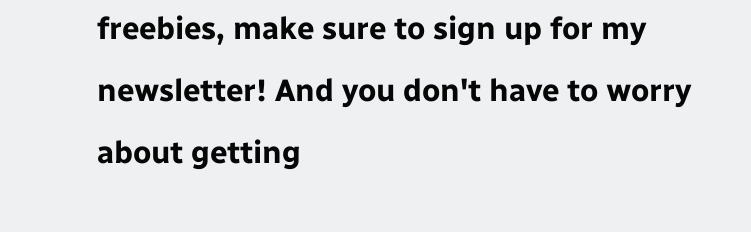freebies, make sure to sign up for my newsletter! And you don't have to worry about getting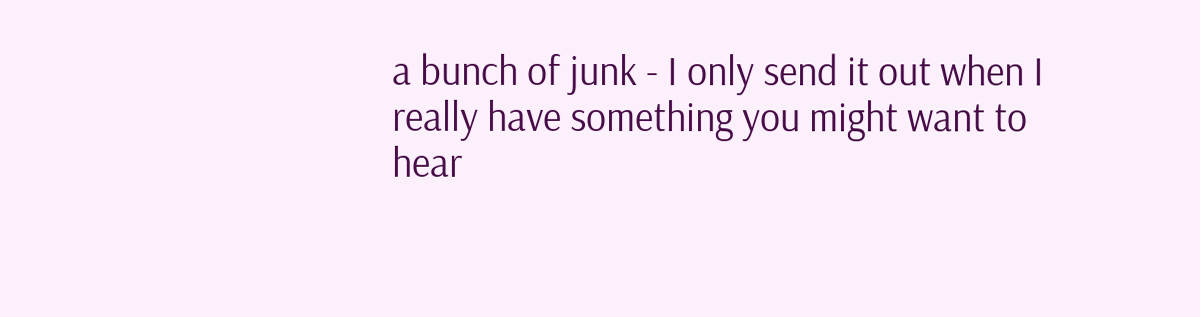a bunch of junk - I only send it out when I really have something you might want to hear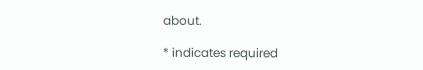about.

* indicates required